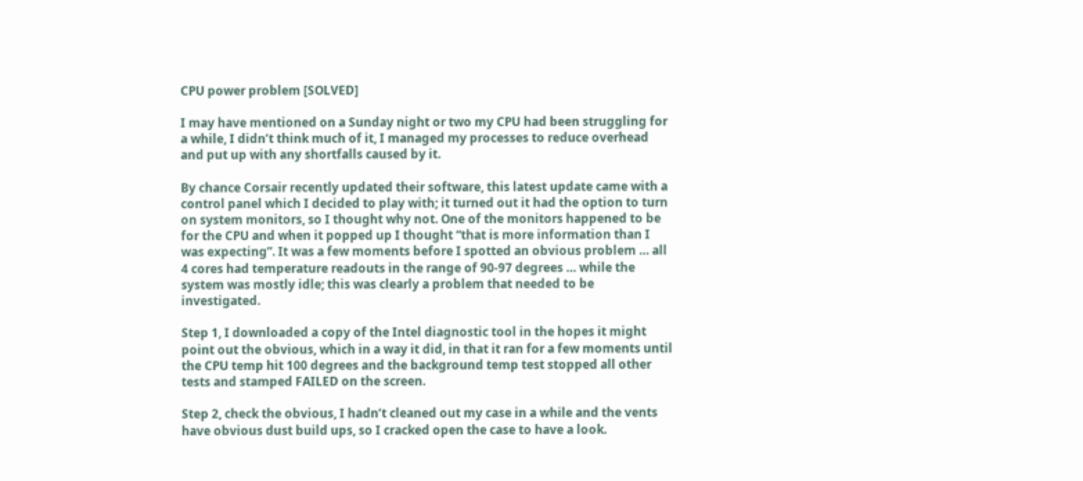CPU power problem [SOLVED]

I may have mentioned on a Sunday night or two my CPU had been struggling for a while, I didn’t think much of it, I managed my processes to reduce overhead and put up with any shortfalls caused by it.

By chance Corsair recently updated their software, this latest update came with a control panel which I decided to play with; it turned out it had the option to turn on system monitors, so I thought why not. One of the monitors happened to be for the CPU and when it popped up I thought “that is more information than I was expecting”. It was a few moments before I spotted an obvious problem … all 4 cores had temperature readouts in the range of 90-97 degrees … while the system was mostly idle; this was clearly a problem that needed to be investigated.

Step 1, I downloaded a copy of the Intel diagnostic tool in the hopes it might point out the obvious, which in a way it did, in that it ran for a few moments until the CPU temp hit 100 degrees and the background temp test stopped all other tests and stamped FAILED on the screen.

Step 2, check the obvious, I hadn’t cleaned out my case in a while and the vents have obvious dust build ups, so I cracked open the case to have a look.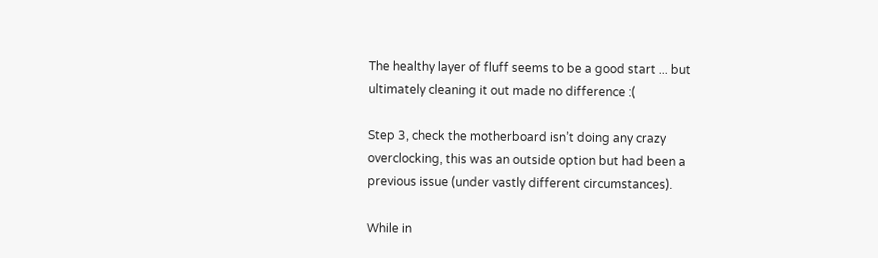The healthy layer of fluff seems to be a good start ... but ultimately cleaning it out made no difference :(

Step 3, check the motherboard isn’t doing any crazy overclocking, this was an outside option but had been a previous issue (under vastly different circumstances).

While in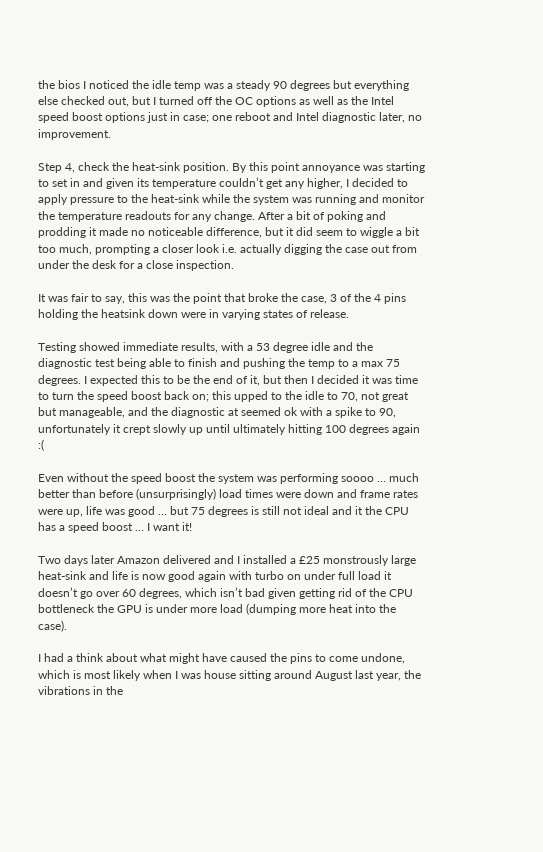the bios I noticed the idle temp was a steady 90 degrees but everything else checked out, but I turned off the OC options as well as the Intel speed boost options just in case; one reboot and Intel diagnostic later, no improvement.

Step 4, check the heat-sink position. By this point annoyance was starting to set in and given its temperature couldn’t get any higher, I decided to apply pressure to the heat-sink while the system was running and monitor the temperature readouts for any change. After a bit of poking and prodding it made no noticeable difference, but it did seem to wiggle a bit too much, prompting a closer look i.e. actually digging the case out from under the desk for a close inspection.

It was fair to say, this was the point that broke the case, 3 of the 4 pins holding the heatsink down were in varying states of release.

Testing showed immediate results, with a 53 degree idle and the diagnostic test being able to finish and pushing the temp to a max 75 degrees. I expected this to be the end of it, but then I decided it was time to turn the speed boost back on; this upped to the idle to 70, not great but manageable, and the diagnostic at seemed ok with a spike to 90, unfortunately it crept slowly up until ultimately hitting 100 degrees again :(

Even without the speed boost the system was performing soooo … much better than before (unsurprisingly) load times were down and frame rates were up, life was good … but 75 degrees is still not ideal and it the CPU has a speed boost … I want it!

Two days later Amazon delivered and I installed a £25 monstrously large heat-sink and life is now good again with turbo on under full load it doesn’t go over 60 degrees, which isn’t bad given getting rid of the CPU bottleneck the GPU is under more load (dumping more heat into the case).

I had a think about what might have caused the pins to come undone, which is most likely when I was house sitting around August last year, the vibrations in the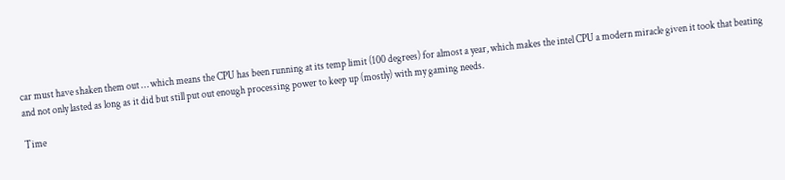car must have shaken them out … which means the CPU has been running at its temp limit (100 degrees) for almost a year, which makes the intel CPU a modern miracle given it took that beating and not only lasted as long as it did but still put out enough processing power to keep up (mostly) with my gaming needs.

Time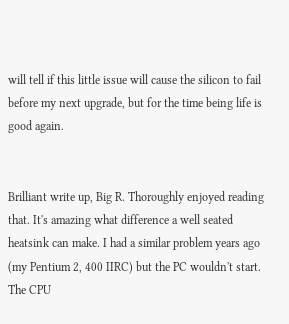will tell if this little issue will cause the silicon to fail before my next upgrade, but for the time being life is good again.


Brilliant write up, Big R. Thoroughly enjoyed reading that. It's amazing what difference a well seated heatsink can make. I had a similar problem years ago (my Pentium 2, 400 IIRC) but the PC wouldn't start. The CPU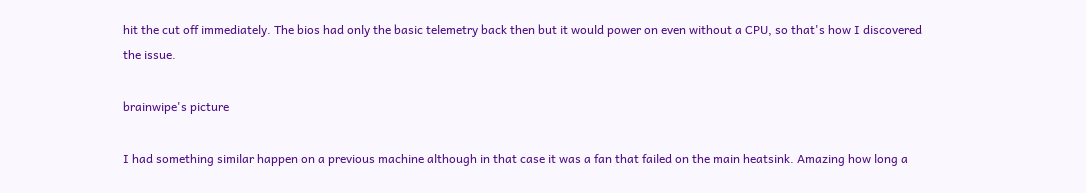hit the cut off immediately. The bios had only the basic telemetry back then but it would power on even without a CPU, so that's how I discovered the issue.

brainwipe's picture

I had something similar happen on a previous machine although in that case it was a fan that failed on the main heatsink. Amazing how long a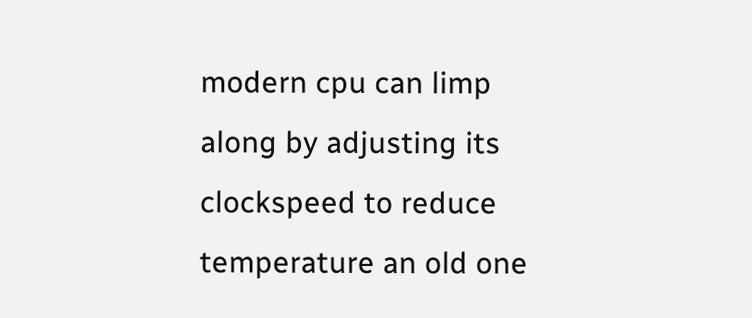modern cpu can limp along by adjusting its clockspeed to reduce temperature an old one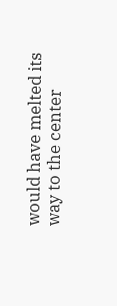would have melted its way to the center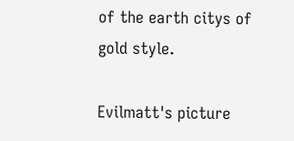of the earth citys of gold style.

Evilmatt's picture